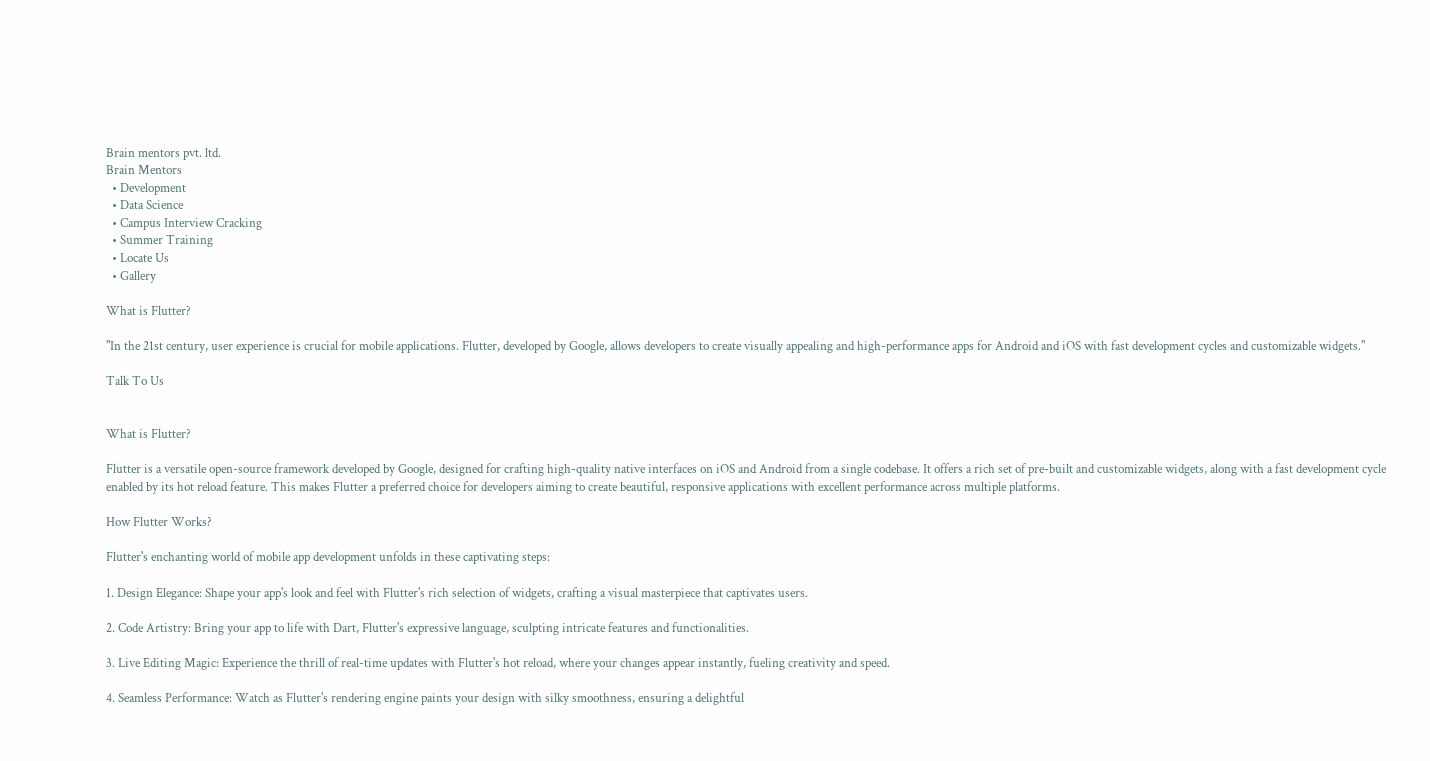Brain mentors pvt. ltd.
Brain Mentors
  • Development
  • Data Science
  • Campus Interview Cracking
  • Summer Training
  • Locate Us
  • Gallery

What is Flutter?

"In the 21st century, user experience is crucial for mobile applications. Flutter, developed by Google, allows developers to create visually appealing and high-performance apps for Android and iOS with fast development cycles and customizable widgets."

Talk To Us


What is Flutter?

Flutter is a versatile open-source framework developed by Google, designed for crafting high-quality native interfaces on iOS and Android from a single codebase. It offers a rich set of pre-built and customizable widgets, along with a fast development cycle enabled by its hot reload feature. This makes Flutter a preferred choice for developers aiming to create beautiful, responsive applications with excellent performance across multiple platforms.

How Flutter Works?

Flutter's enchanting world of mobile app development unfolds in these captivating steps:

1. Design Elegance: Shape your app's look and feel with Flutter's rich selection of widgets, crafting a visual masterpiece that captivates users.

2. Code Artistry: Bring your app to life with Dart, Flutter's expressive language, sculpting intricate features and functionalities.

3. Live Editing Magic: Experience the thrill of real-time updates with Flutter's hot reload, where your changes appear instantly, fueling creativity and speed.

4. Seamless Performance: Watch as Flutter's rendering engine paints your design with silky smoothness, ensuring a delightful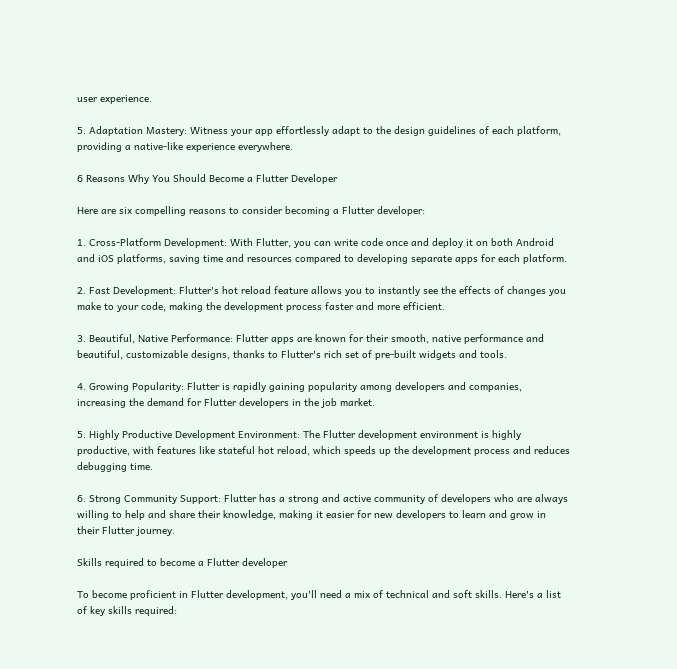user experience.

5. Adaptation Mastery: Witness your app effortlessly adapt to the design guidelines of each platform, providing a native-like experience everywhere.

6 Reasons Why You Should Become a Flutter Developer

Here are six compelling reasons to consider becoming a Flutter developer:

1. Cross-Platform Development: With Flutter, you can write code once and deploy it on both Android and iOS platforms, saving time and resources compared to developing separate apps for each platform.

2. Fast Development: Flutter's hot reload feature allows you to instantly see the effects of changes you make to your code, making the development process faster and more efficient.

3. Beautiful, Native Performance: Flutter apps are known for their smooth, native performance and beautiful, customizable designs, thanks to Flutter's rich set of pre-built widgets and tools.

4. Growing Popularity: Flutter is rapidly gaining popularity among developers and companies, increasing the demand for Flutter developers in the job market.

5. Highly Productive Development Environment: The Flutter development environment is highly productive, with features like stateful hot reload, which speeds up the development process and reduces debugging time.

6. Strong Community Support: Flutter has a strong and active community of developers who are always willing to help and share their knowledge, making it easier for new developers to learn and grow in their Flutter journey.

Skills required to become a Flutter developer

To become proficient in Flutter development, you'll need a mix of technical and soft skills. Here's a list of key skills required: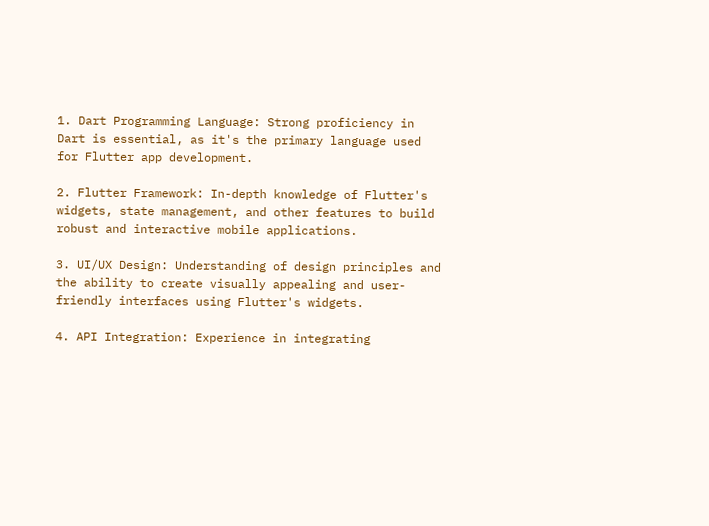1. Dart Programming Language: Strong proficiency in Dart is essential, as it's the primary language used for Flutter app development.

2. Flutter Framework: In-depth knowledge of Flutter's widgets, state management, and other features to build robust and interactive mobile applications.

3. UI/UX Design: Understanding of design principles and the ability to create visually appealing and user-friendly interfaces using Flutter's widgets.

4. API Integration: Experience in integrating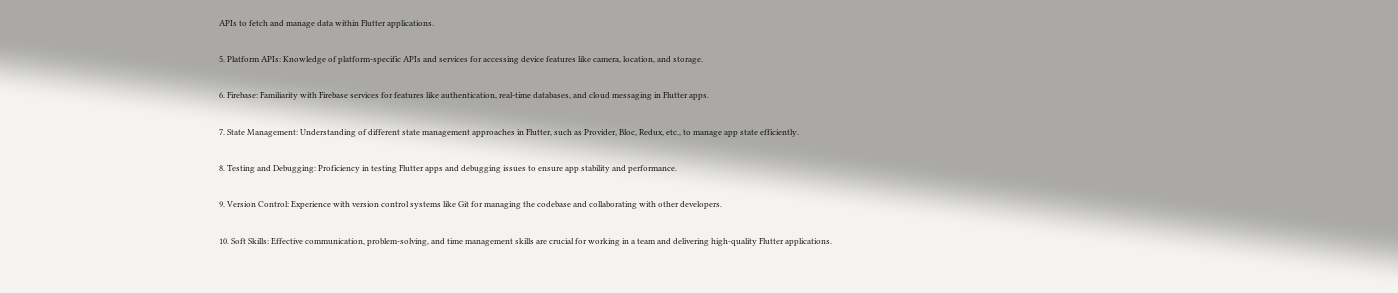APIs to fetch and manage data within Flutter applications.

5. Platform APIs: Knowledge of platform-specific APIs and services for accessing device features like camera, location, and storage.

6. Firebase: Familiarity with Firebase services for features like authentication, real-time databases, and cloud messaging in Flutter apps.

7. State Management: Understanding of different state management approaches in Flutter, such as Provider, Bloc, Redux, etc., to manage app state efficiently.

8. Testing and Debugging: Proficiency in testing Flutter apps and debugging issues to ensure app stability and performance.

9. Version Control: Experience with version control systems like Git for managing the codebase and collaborating with other developers.

10. Soft Skills: Effective communication, problem-solving, and time management skills are crucial for working in a team and delivering high-quality Flutter applications.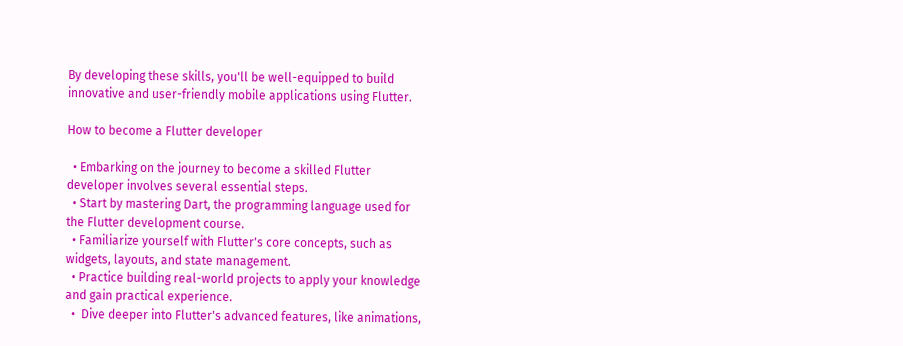By developing these skills, you'll be well-equipped to build innovative and user-friendly mobile applications using Flutter.

How to become a Flutter developer

  • Embarking on the journey to become a skilled Flutter developer involves several essential steps.
  • Start by mastering Dart, the programming language used for the Flutter development course.
  • Familiarize yourself with Flutter's core concepts, such as widgets, layouts, and state management.
  • Practice building real-world projects to apply your knowledge and gain practical experience.
  •  Dive deeper into Flutter's advanced features, like animations,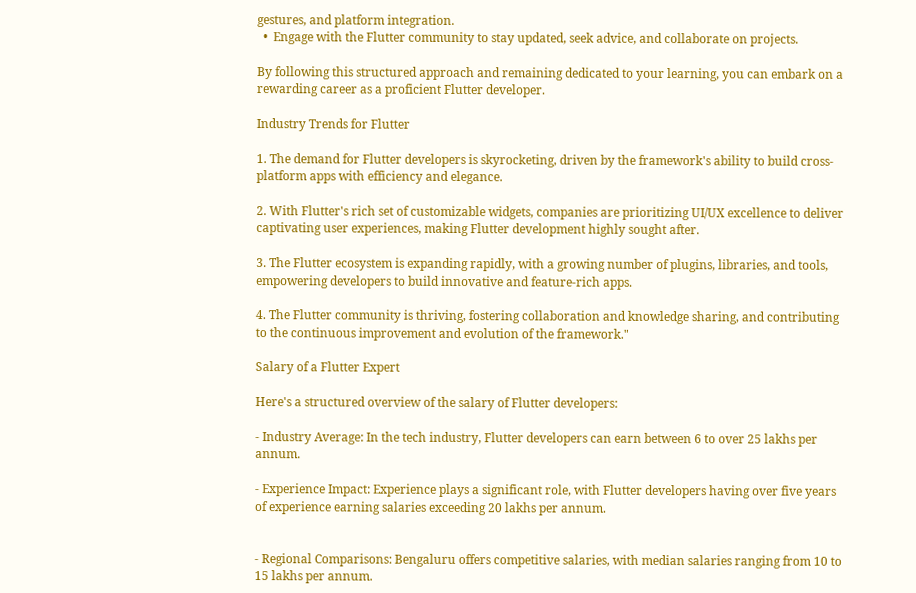gestures, and platform integration.
  •  Engage with the Flutter community to stay updated, seek advice, and collaborate on projects.

By following this structured approach and remaining dedicated to your learning, you can embark on a rewarding career as a proficient Flutter developer.

Industry Trends for Flutter

1. The demand for Flutter developers is skyrocketing, driven by the framework's ability to build cross-platform apps with efficiency and elegance.

2. With Flutter's rich set of customizable widgets, companies are prioritizing UI/UX excellence to deliver captivating user experiences, making Flutter development highly sought after.

3. The Flutter ecosystem is expanding rapidly, with a growing number of plugins, libraries, and tools, empowering developers to build innovative and feature-rich apps.

4. The Flutter community is thriving, fostering collaboration and knowledge sharing, and contributing to the continuous improvement and evolution of the framework."

Salary of a Flutter Expert

Here's a structured overview of the salary of Flutter developers:

- Industry Average: In the tech industry, Flutter developers can earn between 6 to over 25 lakhs per annum.

- Experience Impact: Experience plays a significant role, with Flutter developers having over five years of experience earning salaries exceeding 20 lakhs per annum.


- Regional Comparisons: Bengaluru offers competitive salaries, with median salaries ranging from 10 to 15 lakhs per annum.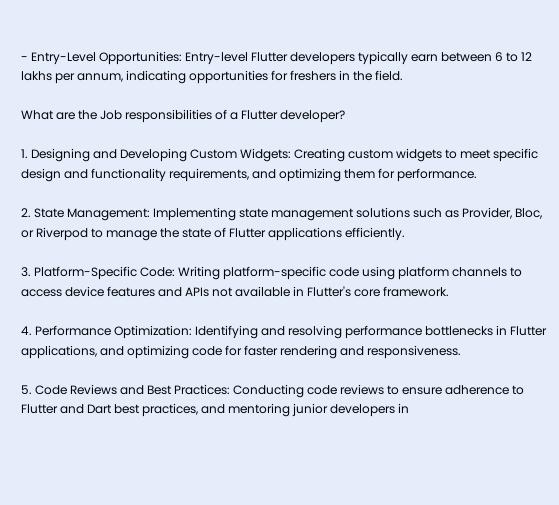- Entry-Level Opportunities: Entry-level Flutter developers typically earn between 6 to 12 lakhs per annum, indicating opportunities for freshers in the field.

What are the Job responsibilities of a Flutter developer?

1. Designing and Developing Custom Widgets: Creating custom widgets to meet specific design and functionality requirements, and optimizing them for performance.

2. State Management: Implementing state management solutions such as Provider, Bloc, or Riverpod to manage the state of Flutter applications efficiently.

3. Platform-Specific Code: Writing platform-specific code using platform channels to access device features and APIs not available in Flutter's core framework.

4. Performance Optimization: Identifying and resolving performance bottlenecks in Flutter applications, and optimizing code for faster rendering and responsiveness.

5. Code Reviews and Best Practices: Conducting code reviews to ensure adherence to Flutter and Dart best practices, and mentoring junior developers in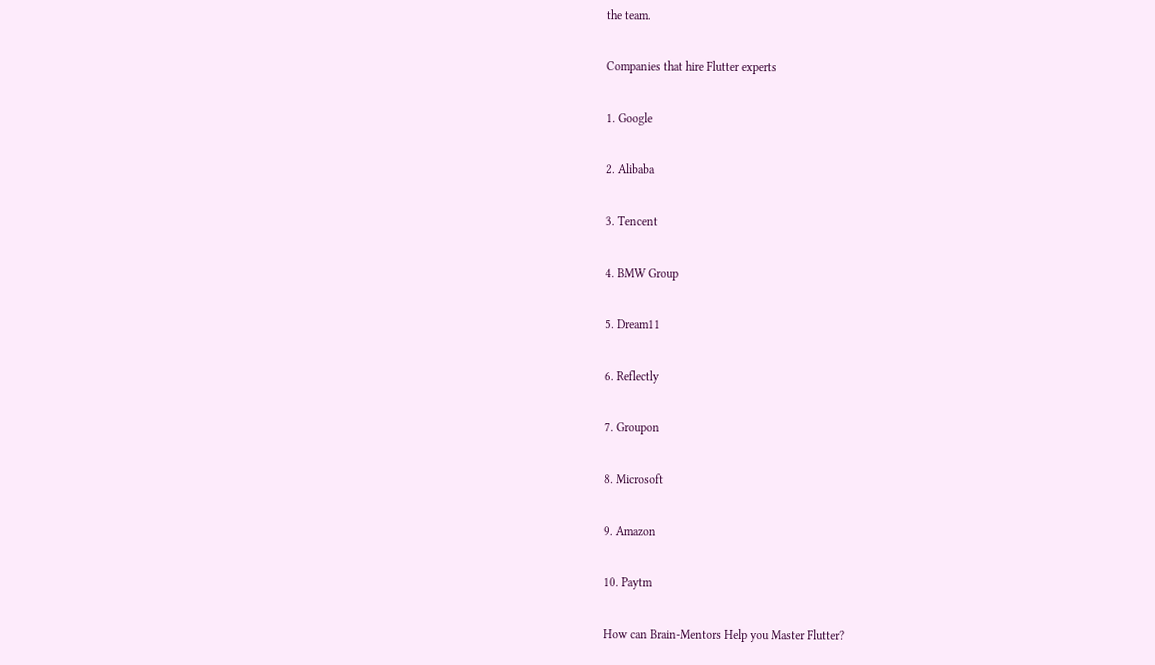the team.

Companies that hire Flutter experts

1. Google

2. Alibaba

3. Tencent

4. BMW Group

5. Dream11

6. Reflectly

7. Groupon

8. Microsoft

9. Amazon

10. Paytm

How can Brain-Mentors Help you Master Flutter?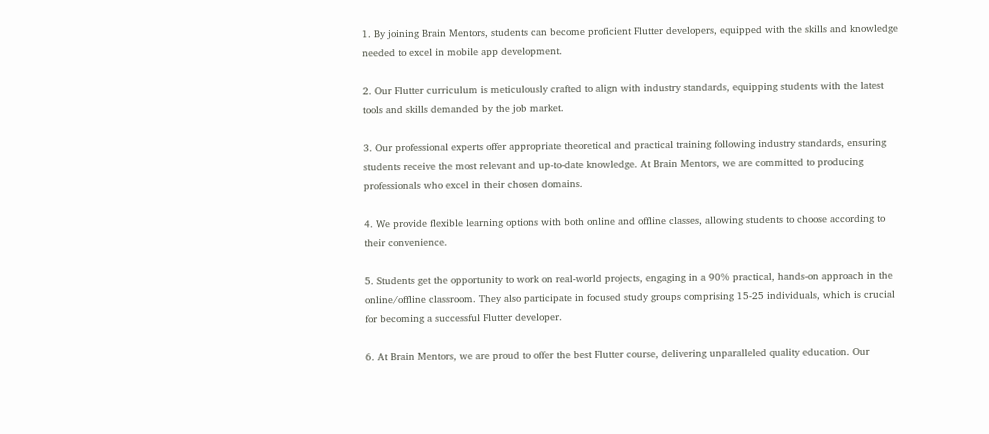1. By joining Brain Mentors, students can become proficient Flutter developers, equipped with the skills and knowledge needed to excel in mobile app development.

2. Our Flutter curriculum is meticulously crafted to align with industry standards, equipping students with the latest tools and skills demanded by the job market.

3. Our professional experts offer appropriate theoretical and practical training following industry standards, ensuring students receive the most relevant and up-to-date knowledge. At Brain Mentors, we are committed to producing professionals who excel in their chosen domains.

4. We provide flexible learning options with both online and offline classes, allowing students to choose according to their convenience.

5. Students get the opportunity to work on real-world projects, engaging in a 90% practical, hands-on approach in the online/offline classroom. They also participate in focused study groups comprising 15-25 individuals, which is crucial for becoming a successful Flutter developer.

6. At Brain Mentors, we are proud to offer the best Flutter course, delivering unparalleled quality education. Our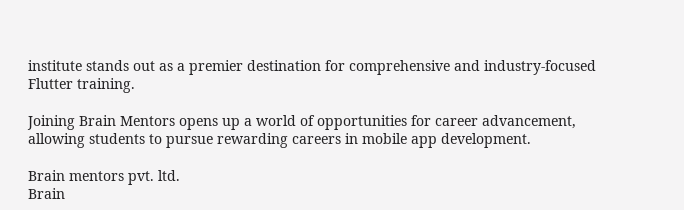institute stands out as a premier destination for comprehensive and industry-focused Flutter training.

Joining Brain Mentors opens up a world of opportunities for career advancement, allowing students to pursue rewarding careers in mobile app development.

Brain mentors pvt. ltd.
Brain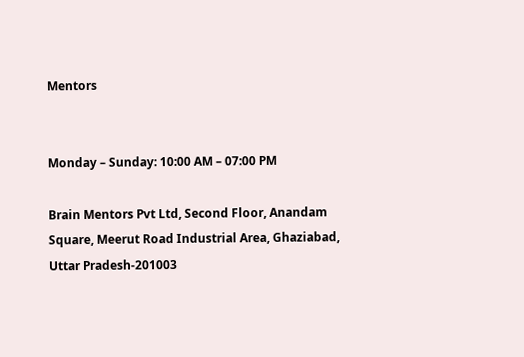Mentors


Monday – Sunday: 10:00 AM – 07:00 PM

Brain Mentors Pvt Ltd, Second Floor, Anandam Square, Meerut Road Industrial Area, Ghaziabad, Uttar Pradesh-201003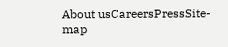About usCareersPressSite-map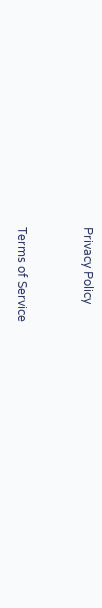Privacy Policy


Terms of Service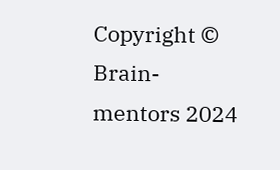Copyright © Brain-mentors 2024